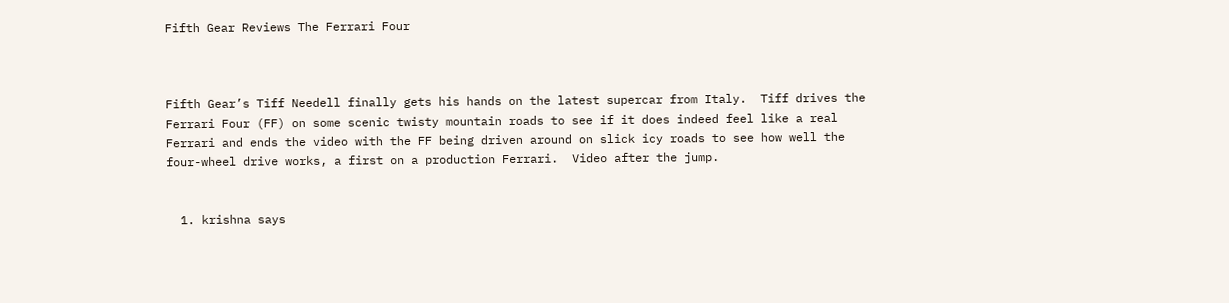Fifth Gear Reviews The Ferrari Four



Fifth Gear’s Tiff Needell finally gets his hands on the latest supercar from Italy.  Tiff drives the Ferrari Four (FF) on some scenic twisty mountain roads to see if it does indeed feel like a real Ferrari and ends the video with the FF being driven around on slick icy roads to see how well the four-wheel drive works, a first on a production Ferrari.  Video after the jump.


  1. krishna says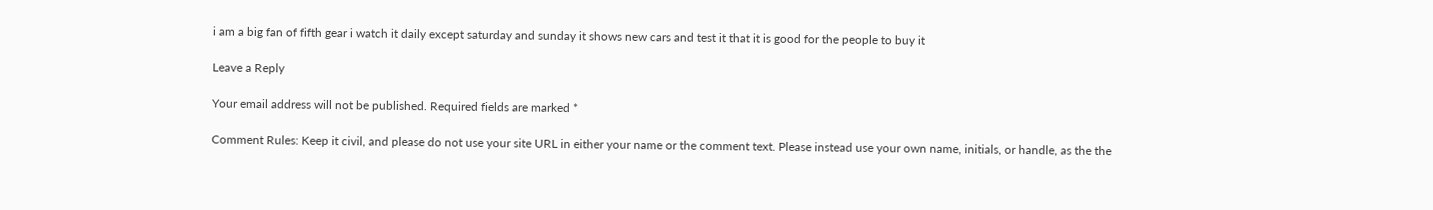i am a big fan of fifth gear i watch it daily except saturday and sunday it shows new cars and test it that it is good for the people to buy it

Leave a Reply

Your email address will not be published. Required fields are marked *

Comment Rules: Keep it civil, and please do not use your site URL in either your name or the comment text. Please instead use your own name, initials, or handle, as the the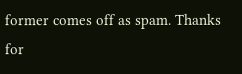former comes off as spam. Thanks for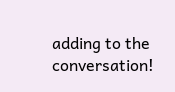adding to the conversation!